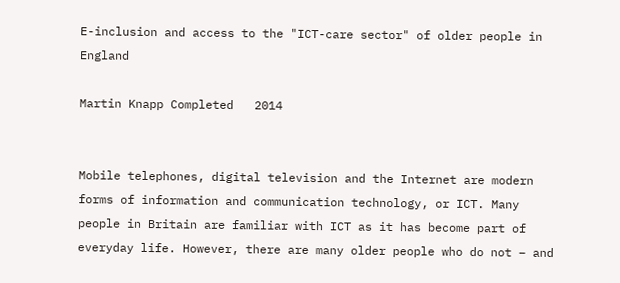E-inclusion and access to the "ICT-care sector" of older people in England

Martin Knapp Completed   2014


Mobile telephones, digital television and the Internet are modern forms of information and communication technology, or ICT. Many people in Britain are familiar with ICT as it has become part of everyday life. However, there are many older people who do not – and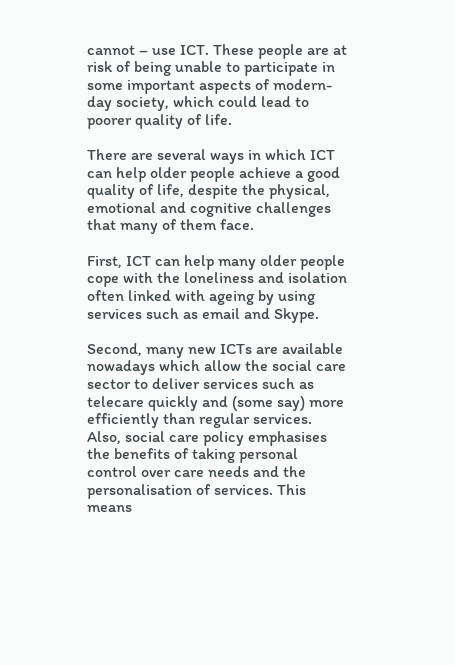cannot – use ICT. These people are at risk of being unable to participate in some important aspects of modern-day society, which could lead to poorer quality of life.

There are several ways in which ICT can help older people achieve a good quality of life, despite the physical, emotional and cognitive challenges that many of them face.

First, ICT can help many older people cope with the loneliness and isolation often linked with ageing by using services such as email and Skype.

Second, many new ICTs are available nowadays which allow the social care sector to deliver services such as telecare quickly and (some say) more efficiently than regular services. Also, social care policy emphasises the benefits of taking personal control over care needs and the personalisation of services. This means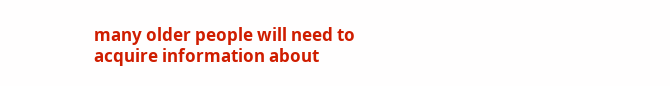many older people will need to acquire information about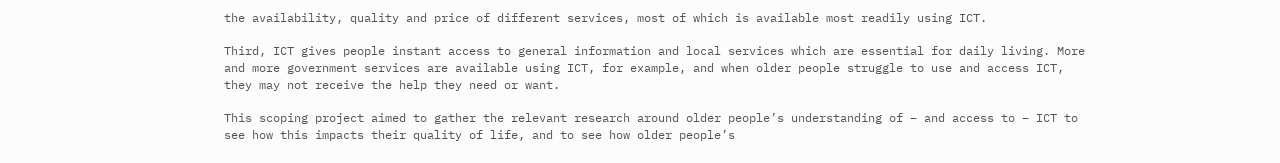the availability, quality and price of different services, most of which is available most readily using ICT.

Third, ICT gives people instant access to general information and local services which are essential for daily living. More and more government services are available using ICT, for example, and when older people struggle to use and access ICT, they may not receive the help they need or want.

This scoping project aimed to gather the relevant research around older people’s understanding of – and access to – ICT to see how this impacts their quality of life, and to see how older people’s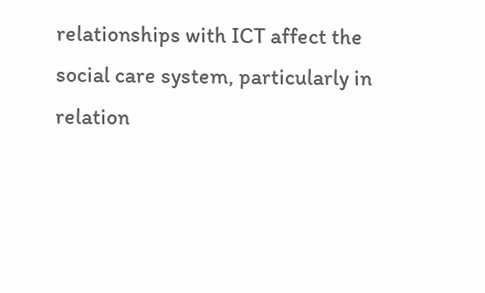relationships with ICT affect the social care system, particularly in relation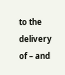to the delivery of – and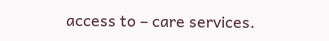access to – care services.